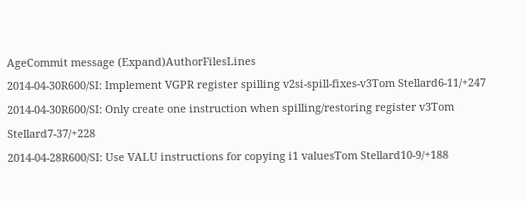AgeCommit message (Expand)AuthorFilesLines
2014-04-30R600/SI: Implement VGPR register spilling v2si-spill-fixes-v3Tom Stellard6-11/+247
2014-04-30R600/SI: Only create one instruction when spilling/restoring register v3Tom Stellard7-37/+228
2014-04-28R600/SI: Use VALU instructions for copying i1 valuesTom Stellard10-9/+188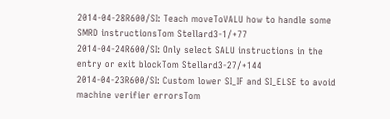2014-04-28R600/SI: Teach moveToVALU how to handle some SMRD instructionsTom Stellard3-1/+77
2014-04-24R600/SI: Only select SALU instructions in the entry or exit blockTom Stellard3-27/+144
2014-04-23R600/SI: Custom lower SI_IF and SI_ELSE to avoid machine verifier errorsTom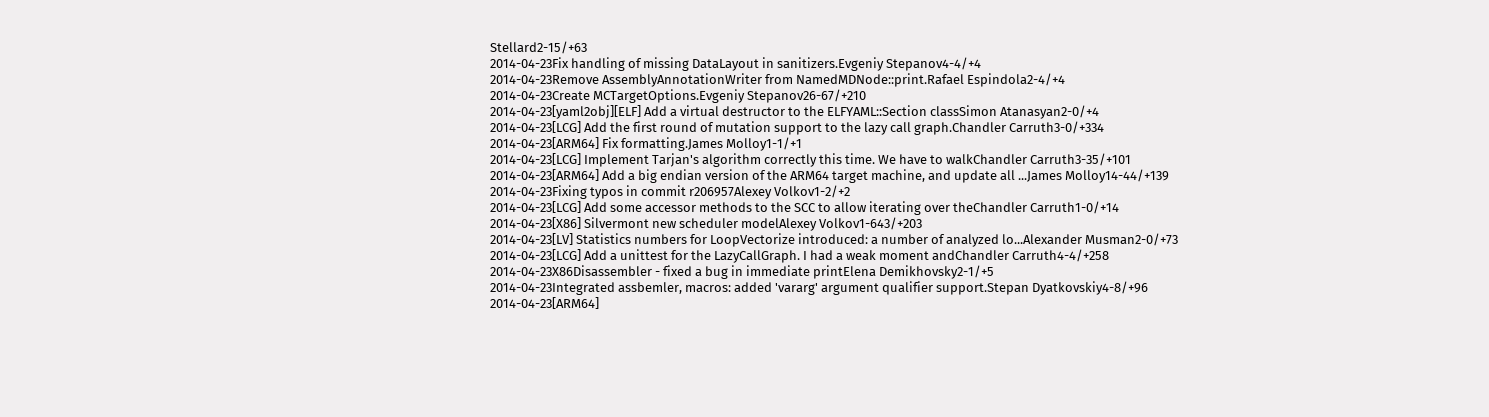Stellard2-15/+63
2014-04-23Fix handling of missing DataLayout in sanitizers.Evgeniy Stepanov4-4/+4
2014-04-23Remove AssemblyAnnotationWriter from NamedMDNode::print.Rafael Espindola2-4/+4
2014-04-23Create MCTargetOptions.Evgeniy Stepanov26-67/+210
2014-04-23[yaml2obj][ELF] Add a virtual destructor to the ELFYAML::Section classSimon Atanasyan2-0/+4
2014-04-23[LCG] Add the first round of mutation support to the lazy call graph.Chandler Carruth3-0/+334
2014-04-23[ARM64] Fix formatting.James Molloy1-1/+1
2014-04-23[LCG] Implement Tarjan's algorithm correctly this time. We have to walkChandler Carruth3-35/+101
2014-04-23[ARM64] Add a big endian version of the ARM64 target machine, and update all ...James Molloy14-44/+139
2014-04-23Fixing typos in commit r206957Alexey Volkov1-2/+2
2014-04-23[LCG] Add some accessor methods to the SCC to allow iterating over theChandler Carruth1-0/+14
2014-04-23[X86] Silvermont new scheduler modelAlexey Volkov1-643/+203
2014-04-23[LV] Statistics numbers for LoopVectorize introduced: a number of analyzed lo...Alexander Musman2-0/+73
2014-04-23[LCG] Add a unittest for the LazyCallGraph. I had a weak moment andChandler Carruth4-4/+258
2014-04-23X86Disassembler - fixed a bug in immediate printElena Demikhovsky2-1/+5
2014-04-23Integrated assbemler, macros: added 'vararg' argument qualifier support.Stepan Dyatkovskiy4-8/+96
2014-04-23[ARM64]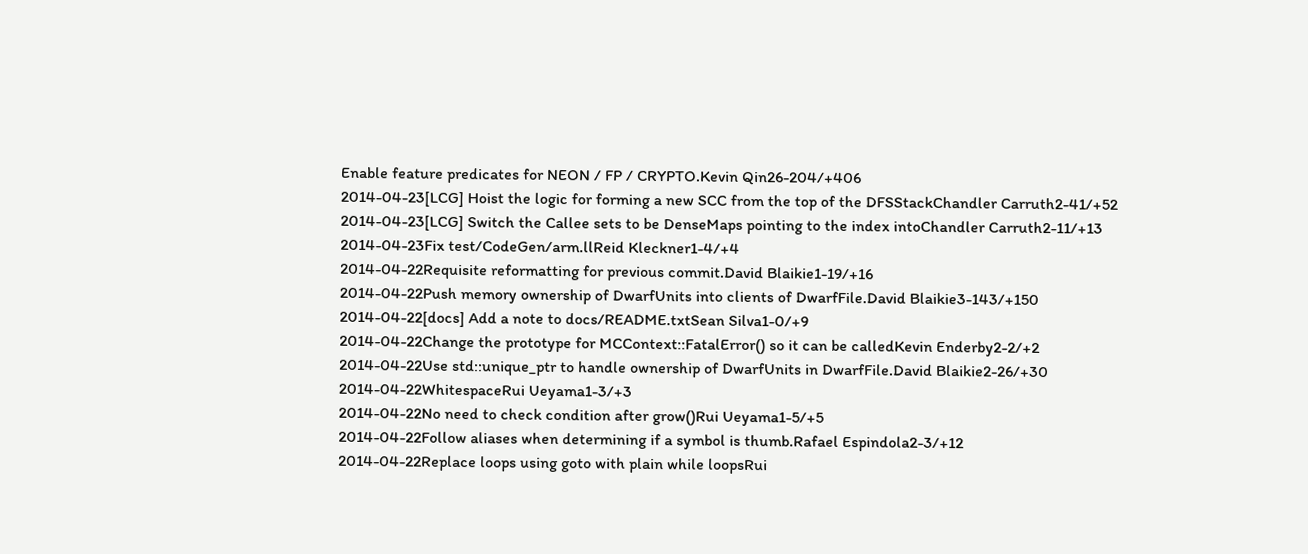Enable feature predicates for NEON / FP / CRYPTO.Kevin Qin26-204/+406
2014-04-23[LCG] Hoist the logic for forming a new SCC from the top of the DFSStackChandler Carruth2-41/+52
2014-04-23[LCG] Switch the Callee sets to be DenseMaps pointing to the index intoChandler Carruth2-11/+13
2014-04-23Fix test/CodeGen/arm.llReid Kleckner1-4/+4
2014-04-22Requisite reformatting for previous commit.David Blaikie1-19/+16
2014-04-22Push memory ownership of DwarfUnits into clients of DwarfFile.David Blaikie3-143/+150
2014-04-22[docs] Add a note to docs/README.txtSean Silva1-0/+9
2014-04-22Change the prototype for MCContext::FatalError() so it can be calledKevin Enderby2-2/+2
2014-04-22Use std::unique_ptr to handle ownership of DwarfUnits in DwarfFile.David Blaikie2-26/+30
2014-04-22WhitespaceRui Ueyama1-3/+3
2014-04-22No need to check condition after grow()Rui Ueyama1-5/+5
2014-04-22Follow aliases when determining if a symbol is thumb.Rafael Espindola2-3/+12
2014-04-22Replace loops using goto with plain while loopsRui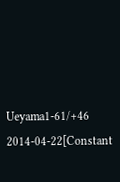Ueyama1-61/+46
2014-04-22[Constant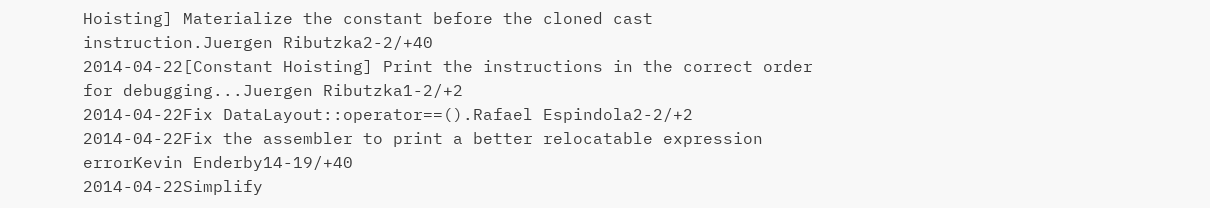Hoisting] Materialize the constant before the cloned cast instruction.Juergen Ributzka2-2/+40
2014-04-22[Constant Hoisting] Print the instructions in the correct order for debugging...Juergen Ributzka1-2/+2
2014-04-22Fix DataLayout::operator==().Rafael Espindola2-2/+2
2014-04-22Fix the assembler to print a better relocatable expression errorKevin Enderby14-19/+40
2014-04-22Simplify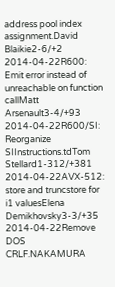address pool index assignment.David Blaikie2-6/+2
2014-04-22R600: Emit error instead of unreachable on function callMatt Arsenault3-4/+93
2014-04-22R600/SI: Reorganize SIInstructions.tdTom Stellard1-312/+381
2014-04-22AVX-512: store and truncstore for i1 valuesElena Demikhovsky3-3/+35
2014-04-22Remove DOS CRLF.NAKAMURA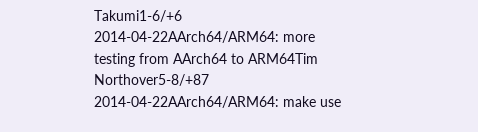Takumi1-6/+6
2014-04-22AArch64/ARM64: more testing from AArch64 to ARM64Tim Northover5-8/+87
2014-04-22AArch64/ARM64: make use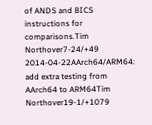of ANDS and BICS instructions for comparisons.Tim Northover7-24/+49
2014-04-22AArch64/ARM64: add extra testing from AArch64 to ARM64Tim Northover19-1/+1079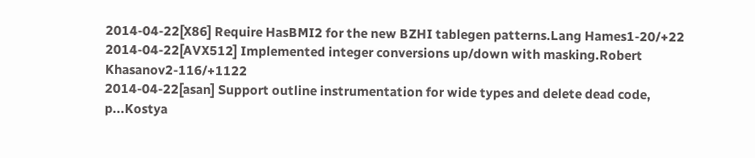2014-04-22[X86] Require HasBMI2 for the new BZHI tablegen patterns.Lang Hames1-20/+22
2014-04-22[AVX512] Implemented integer conversions up/down with masking.Robert Khasanov2-116/+1122
2014-04-22[asan] Support outline instrumentation for wide types and delete dead code, p...Kostya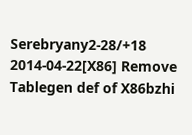Serebryany2-28/+18
2014-04-22[X86] Remove Tablegen def of X86bzhi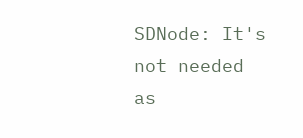SDNode: It's not needed as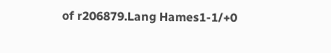of r206879.Lang Hames1-1/+0